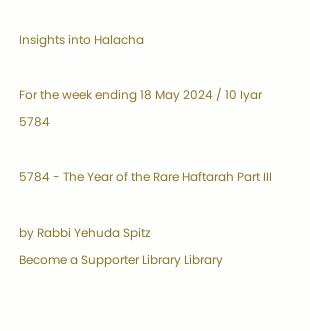Insights into Halacha

For the week ending 18 May 2024 / 10 Iyar 5784

5784 - The Year of the Rare Haftarah Part III

by Rabbi Yehuda Spitz
Become a Supporter Library Library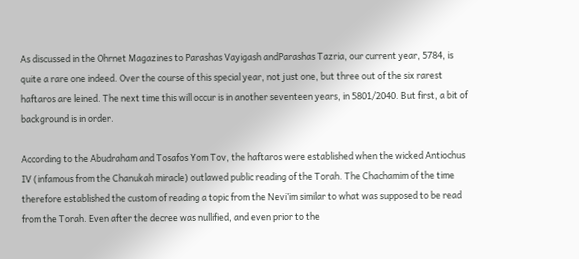As discussed in the Ohrnet Magazines to Parashas Vayigash andParashas Tazria, our current year, 5784, is quite a rare one indeed. Over the course of this special year, not just one, but three out of the six rarest haftaros are leined. The next time this will occur is in another seventeen years, in 5801/2040. But first, a bit of background is in order.

According to the Abudraham and Tosafos Yom Tov, the haftaros were established when the wicked Antiochus IV (infamous from the Chanukah miracle) outlawed public reading of the Torah. The Chachamim of the time therefore established the custom of reading a topic from the Nevi’im similar to what was supposed to be read from the Torah. Even after the decree was nullified, and even prior to the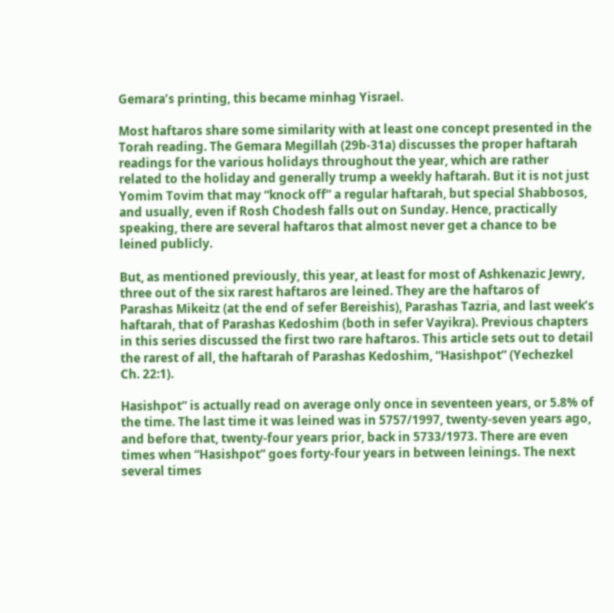Gemara’s printing, this became minhag Yisrael.

Most haftaros share some similarity with at least one concept presented in the Torah reading. The Gemara Megillah (29b-31a) discusses the proper haftarah readings for the various holidays throughout the year, which are rather related to the holiday and generally trump a weekly haftarah. But it is not just Yomim Tovim that may “knock off” a regular haftarah, but special Shabbosos, and usually, even if Rosh Chodesh falls out on Sunday. Hence, practically speaking, there are several haftaros that almost never get a chance to be leined publicly.

But, as mentioned previously, this year, at least for most of Ashkenazic Jewry, three out of the six rarest haftaros are leined. They are the haftaros of Parashas Mikeitz (at the end of sefer Bereishis), Parashas Tazria, and last week’s haftarah, that of Parashas Kedoshim (both in sefer Vayikra). Previous chapters in this series discussed the first two rare haftaros. This article sets out to detail the rarest of all, the haftarah of Parashas Kedoshim, “Hasishpot” (Yechezkel Ch. 22:1).

Hasishpot” is actually read on average only once in seventeen years, or 5.8% of the time. The last time it was leined was in 5757/1997, twenty-seven years ago, and before that, twenty-four years prior, back in 5733/1973. There are even times when “Hasishpot” goes forty-four years in between leinings. The next several times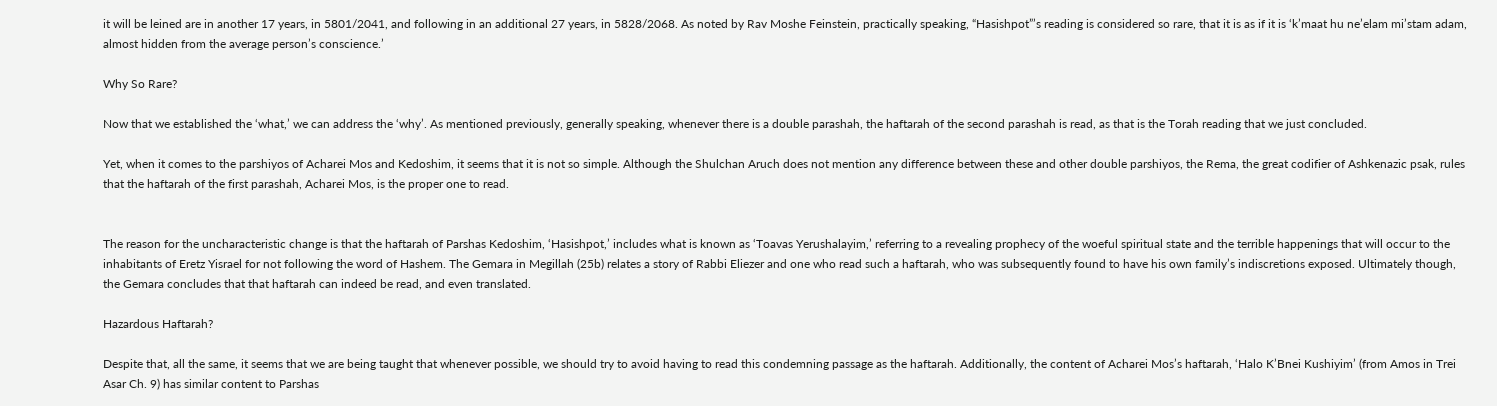it will be leined are in another 17 years, in 5801/2041, and following in an additional 27 years, in 5828/2068. As noted by Rav Moshe Feinstein, practically speaking, “Hasishpot”’s reading is considered so rare, that it is as if it is ‘k’maat hu ne’elam mi’stam adam, almost hidden from the average person’s conscience.’

Why So Rare?

Now that we established the ‘what,’ we can address the ‘why’. As mentioned previously, generally speaking, whenever there is a double parashah, the haftarah of the second parashah is read, as that is the Torah reading that we just concluded.

Yet, when it comes to the parshiyos of Acharei Mos and Kedoshim, it seems that it is not so simple. Although the Shulchan Aruch does not mention any difference between these and other double parshiyos, the Rema, the great codifier of Ashkenazic psak, rules that the haftarah of the first parashah, Acharei Mos, is the proper one to read.


The reason for the uncharacteristic change is that the haftarah of Parshas Kedoshim, ‘Hasishpot,’ includes what is known as ‘Toavas Yerushalayim,’ referring to a revealing prophecy of the woeful spiritual state and the terrible happenings that will occur to the inhabitants of Eretz Yisrael for not following the word of Hashem. The Gemara in Megillah (25b) relates a story of Rabbi Eliezer and one who read such a haftarah, who was subsequently found to have his own family’s indiscretions exposed. Ultimately though, the Gemara concludes that that haftarah can indeed be read, and even translated.

Hazardous Haftarah?

Despite that, all the same, it seems that we are being taught that whenever possible, we should try to avoid having to read this condemning passage as the haftarah. Additionally, the content of Acharei Mos’s haftarah, ‘Halo K’Bnei Kushiyim’ (from Amos in Trei Asar Ch. 9) has similar content to Parshas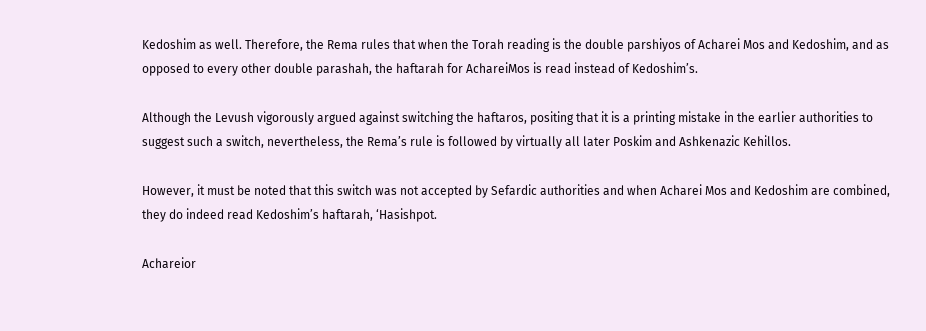Kedoshim as well. Therefore, the Rema rules that when the Torah reading is the double parshiyos of Acharei Mos and Kedoshim, and as opposed to every other double parashah, the haftarah for AchareiMos is read instead of Kedoshim’s.

Although the Levush vigorously argued against switching the haftaros, positing that it is a printing mistake in the earlier authorities to suggest such a switch, nevertheless, the Rema’s rule is followed by virtually all later Poskim and Ashkenazic Kehillos.

However, it must be noted that this switch was not accepted by Sefardic authorities and when Acharei Mos and Kedoshim are combined, they do indeed read Kedoshim’s haftarah, ‘Hasishpot.

Achareior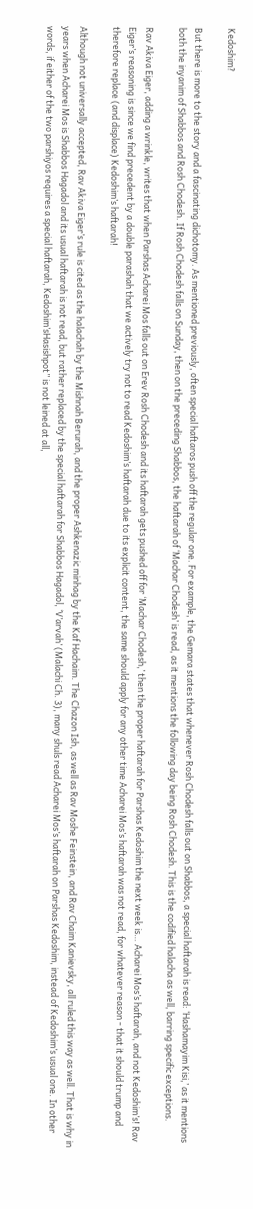Kedoshim?

But there is more to the story and a fascinating dichotomy. As mentioned previously, often special haftaros push off the regular one. For example, the Gemara states that whenever Rosh Chodesh falls out on Shabbos, a special haftarah is read: ‘Hashamayim Kisi,’ as it mentions both the inyanim of Shabbos and Rosh Chodesh. If Rosh Chodesh falls on Sunday, then on the preceding Shabbos, the haftarah of ‘Machar Chodesh’ is read, as it mentions the following day being Rosh Chodesh. This is the codified halacha as well, barring specific exceptions.

Rav Akiva Eiger, adding a wrinkle, writes that when Parshas Acharei Mos falls out on Erev Rosh Chodesh and its haftarah gets pushed off for ‘Machar Chodesh,’ then the proper haftarah for Parshas Kedoshim the next week is… Acharei Mos’s haftarah, and not Kedoshim’s! Rav Eiger’s reasoning is since we find precedent by a double parashah that we actively try not to read Kedoshim’s haftarah due to its explicit content, the same should apply for any other time Acharei Mos’s haftarah was not read, for whatever reason - that it should trump and therefore replace (and displace) Kedoshim’s haftarah!

Although not universally accepted, Rav Akiva Eiger’s rule is cited as the halachah by the Mishnah Berurah, and the proper Ashkenazic minhag by the Kaf Hachaim. The Chazon Ish, as well as Rav Moshe Feinstein, and Rav Chaim Kanievsky, all ruled this way as well. That is why in years when Acharei Mos is Shabbos Hagadol and its usual haftarah is not read, but rather replaced by the special haftarah for Shabbos Hagadol, ‘V’arvah’ (Malachi Ch. 3), many shuls read Acharei Mos’s haftarah on Parshas Kedoshim, instead of Kedoshim’s usual one. In other words, if either of the two parshiyos requires a special haftarah, Kedoshim’sHasishpot” is not leined at all,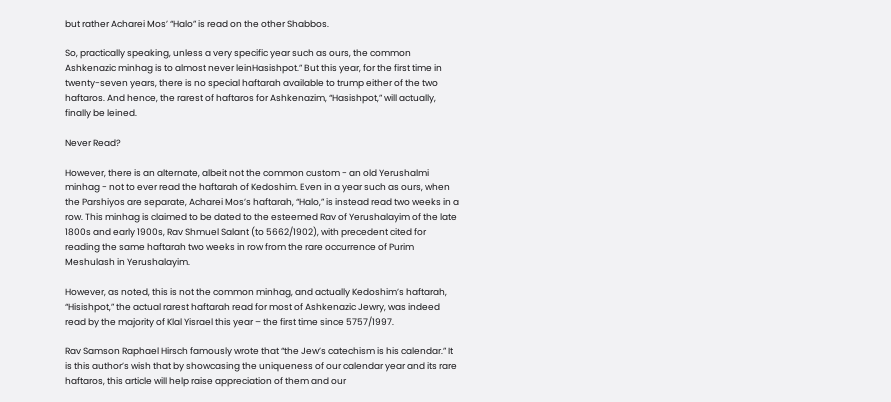but rather Acharei Mos’ “Halo” is read on the other Shabbos.

So, practically speaking, unless a very specific year such as ours, the common Ashkenazic minhag is to almost never leinHasishpot.” But this year, for the first time in twenty-seven years, there is no special haftarah available to trump either of the two haftaros. And hence, the rarest of haftaros for Ashkenazim, “Hasishpot,” will actually, finally be leined.

Never Read?

However, there is an alternate, albeit not the common custom - an old Yerushalmi minhag - not to ever read the haftarah of Kedoshim. Even in a year such as ours, when the Parshiyos are separate, Acharei Mos’s haftarah, “Halo,” is instead read two weeks in a row. This minhag is claimed to be dated to the esteemed Rav of Yerushalayim of the late 1800s and early 1900s, Rav Shmuel Salant (to 5662/1902), with precedent cited for reading the same haftarah two weeks in row from the rare occurrence of Purim Meshulash in Yerushalayim.

However, as noted, this is not the common minhag, and actually Kedoshim’s haftarah, “Hisishpot,” the actual rarest haftarah read for most of Ashkenazic Jewry, was indeed read by the majority of Klal Yisrael this year – the first time since 5757/1997.

Rav Samson Raphael Hirsch famously wrote that “the Jew’s catechism is his calendar.” It is this author’s wish that by showcasing the uniqueness of our calendar year and its rare haftaros, this article will help raise appreciation of them and our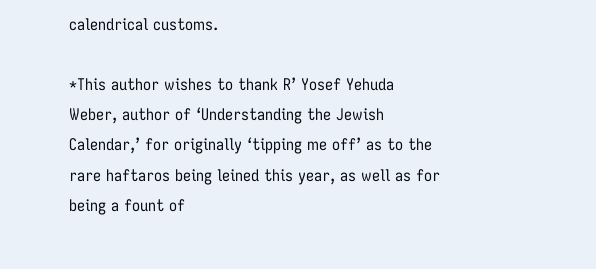calendrical customs.

*This author wishes to thank R’ Yosef Yehuda Weber, author of ‘Understanding the Jewish Calendar,’ for originally ‘tipping me off’ as to the rare haftaros being leined this year, as well as for being a fount of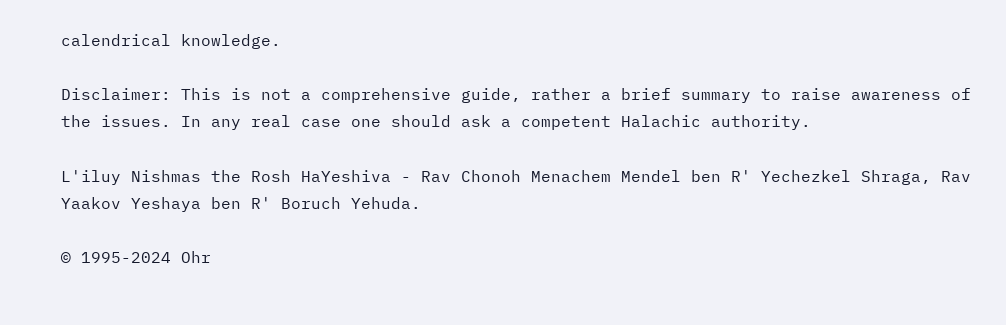calendrical knowledge.

Disclaimer: This is not a comprehensive guide, rather a brief summary to raise awareness of the issues. In any real case one should ask a competent Halachic authority.

L'iluy Nishmas the Rosh HaYeshiva - Rav Chonoh Menachem Mendel ben R' Yechezkel Shraga, Rav Yaakov Yeshaya ben R' Boruch Yehuda.

© 1995-2024 Ohr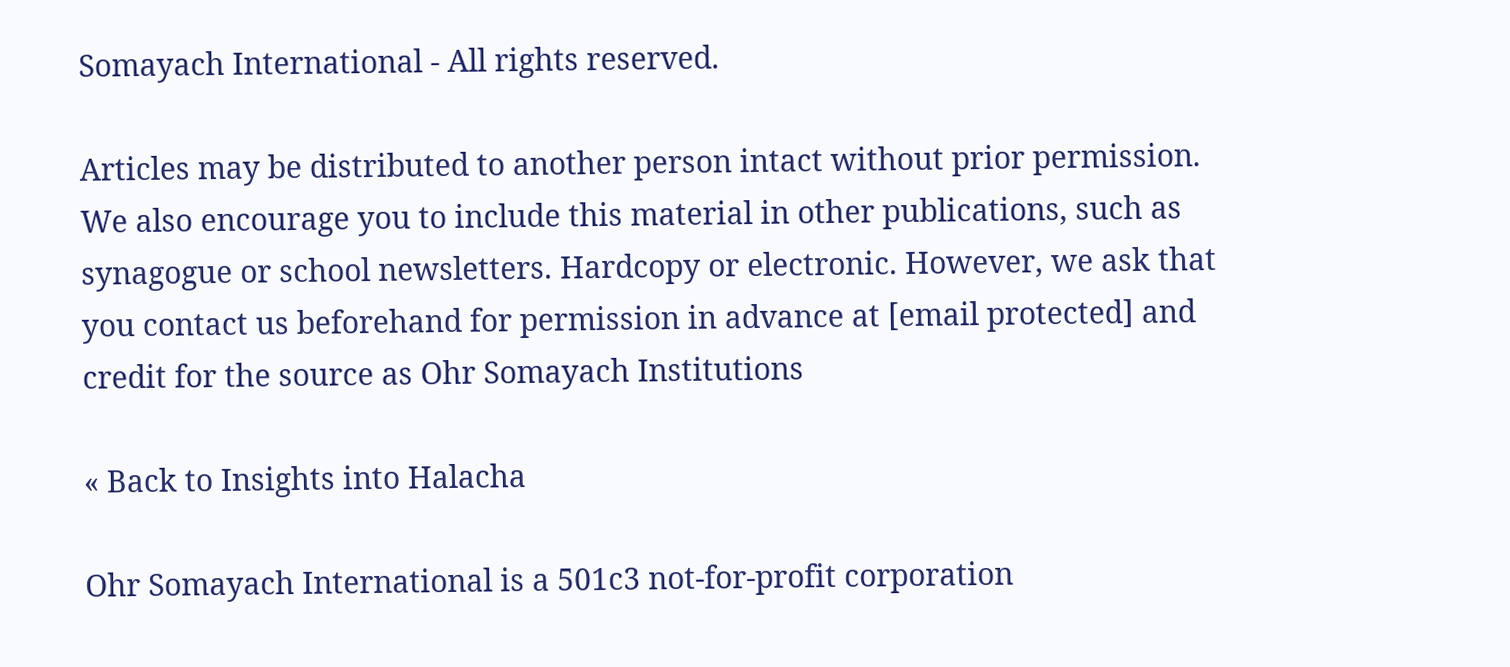Somayach International - All rights reserved.

Articles may be distributed to another person intact without prior permission. We also encourage you to include this material in other publications, such as synagogue or school newsletters. Hardcopy or electronic. However, we ask that you contact us beforehand for permission in advance at [email protected] and credit for the source as Ohr Somayach Institutions

« Back to Insights into Halacha

Ohr Somayach International is a 501c3 not-for-profit corporation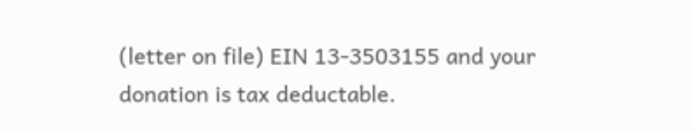(letter on file) EIN 13-3503155 and your donation is tax deductable.